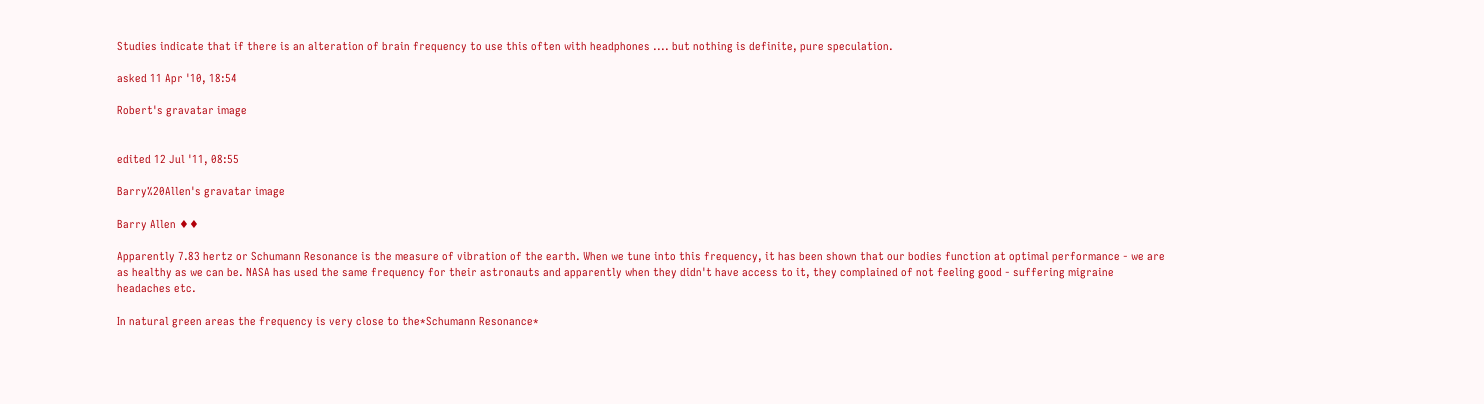Studies indicate that if there is an alteration of brain frequency to use this often with headphones .... but nothing is definite, pure speculation.

asked 11 Apr '10, 18:54

Robert's gravatar image


edited 12 Jul '11, 08:55

Barry%20Allen's gravatar image

Barry Allen ♦♦

Apparently 7.83 hertz or Schumann Resonance is the measure of vibration of the earth. When we tune into this frequency, it has been shown that our bodies function at optimal performance - we are as healthy as we can be. NASA has used the same frequency for their astronauts and apparently when they didn't have access to it, they complained of not feeling good - suffering migraine headaches etc.

In natural green areas the frequency is very close to the*Schumann Resonance*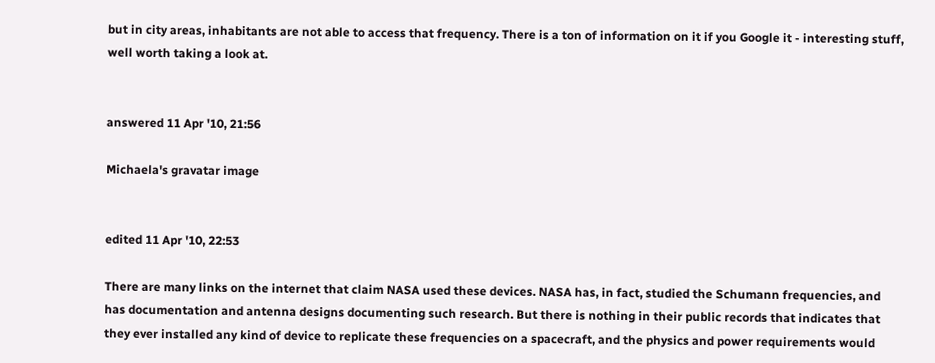but in city areas, inhabitants are not able to access that frequency. There is a ton of information on it if you Google it - interesting stuff, well worth taking a look at.


answered 11 Apr '10, 21:56

Michaela's gravatar image


edited 11 Apr '10, 22:53

There are many links on the internet that claim NASA used these devices. NASA has, in fact, studied the Schumann frequencies, and has documentation and antenna designs documenting such research. But there is nothing in their public records that indicates that they ever installed any kind of device to replicate these frequencies on a spacecraft, and the physics and power requirements would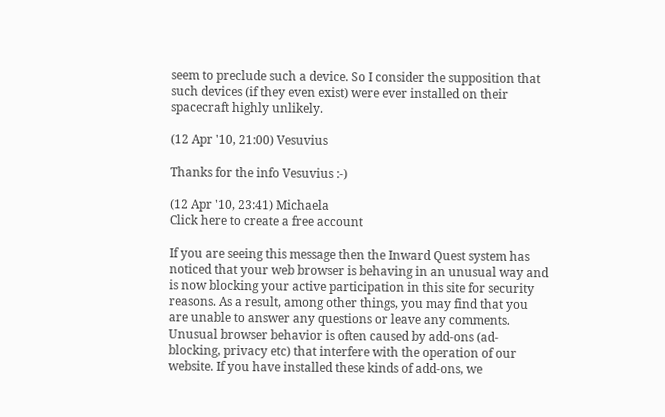seem to preclude such a device. So I consider the supposition that such devices (if they even exist) were ever installed on their spacecraft highly unlikely.

(12 Apr '10, 21:00) Vesuvius

Thanks for the info Vesuvius :-)

(12 Apr '10, 23:41) Michaela
Click here to create a free account

If you are seeing this message then the Inward Quest system has noticed that your web browser is behaving in an unusual way and is now blocking your active participation in this site for security reasons. As a result, among other things, you may find that you are unable to answer any questions or leave any comments. Unusual browser behavior is often caused by add-ons (ad-blocking, privacy etc) that interfere with the operation of our website. If you have installed these kinds of add-ons, we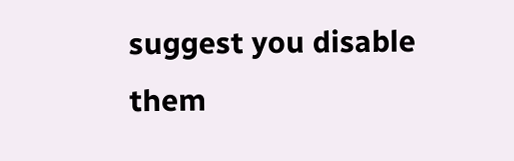suggest you disable them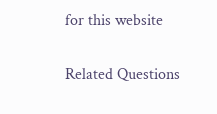for this website

Related Questions